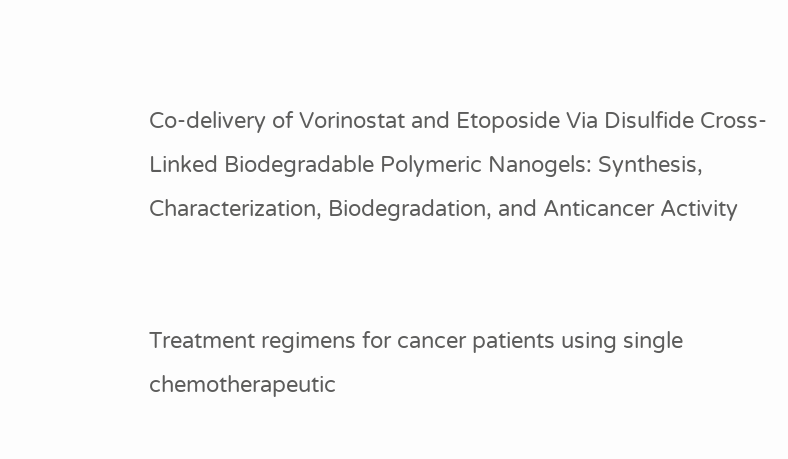Co-delivery of Vorinostat and Etoposide Via Disulfide Cross-Linked Biodegradable Polymeric Nanogels: Synthesis, Characterization, Biodegradation, and Anticancer Activity


Treatment regimens for cancer patients using single chemotherapeutic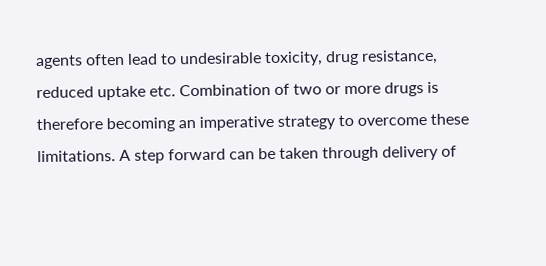agents often lead to undesirable toxicity, drug resistance, reduced uptake etc. Combination of two or more drugs is therefore becoming an imperative strategy to overcome these limitations. A step forward can be taken through delivery of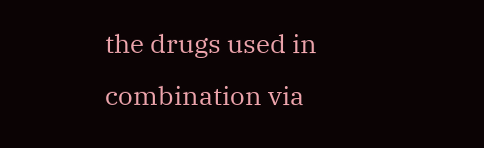the drugs used in combination via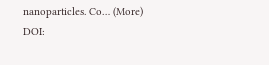nanoparticles. Co… (More)
DOI: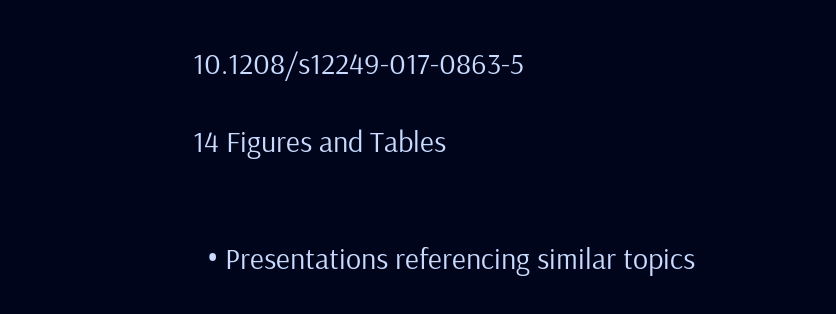10.1208/s12249-017-0863-5

14 Figures and Tables


  • Presentations referencing similar topics